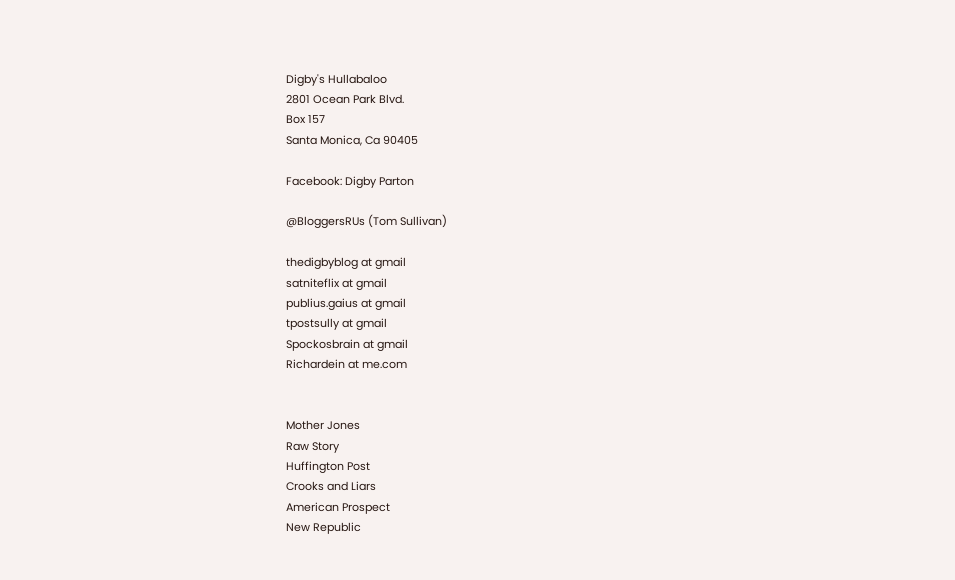Digby's Hullabaloo
2801 Ocean Park Blvd.
Box 157
Santa Monica, Ca 90405

Facebook: Digby Parton

@BloggersRUs (Tom Sullivan)

thedigbyblog at gmail
satniteflix at gmail
publius.gaius at gmail
tpostsully at gmail
Spockosbrain at gmail
Richardein at me.com


Mother Jones
Raw Story
Huffington Post
Crooks and Liars
American Prospect
New Republic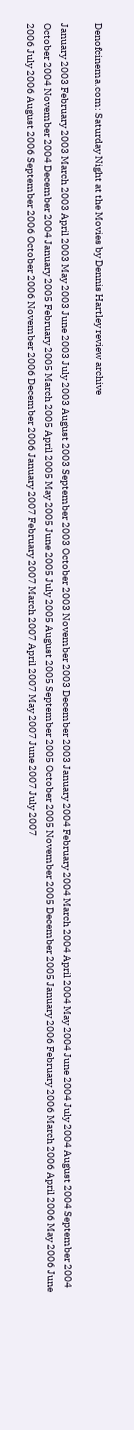Denofcinema.com: Saturday Night at the Movies by Dennis Hartley review archive

January 2003 February 2003 March 2003 April 2003 May 2003 June 2003 July 2003 August 2003 September 2003 October 2003 November 2003 December 2003 January 2004 February 2004 March 2004 April 2004 May 2004 June 2004 July 2004 August 2004 September 2004 October 2004 November 2004 December 2004 January 2005 February 2005 March 2005 April 2005 May 2005 June 2005 July 2005 August 2005 September 2005 October 2005 November 2005 December 2005 January 2006 February 2006 March 2006 April 2006 May 2006 June 2006 July 2006 August 2006 September 2006 October 2006 November 2006 December 2006 January 2007 February 2007 March 2007 April 2007 May 2007 June 2007 July 2007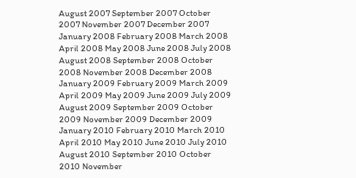August 2007 September 2007 October 2007 November 2007 December 2007 January 2008 February 2008 March 2008 April 2008 May 2008 June 2008 July 2008 August 2008 September 2008 October 2008 November 2008 December 2008 January 2009 February 2009 March 2009 April 2009 May 2009 June 2009 July 2009 August 2009 September 2009 October 2009 November 2009 December 2009 January 2010 February 2010 March 2010 April 2010 May 2010 June 2010 July 2010 August 2010 September 2010 October 2010 November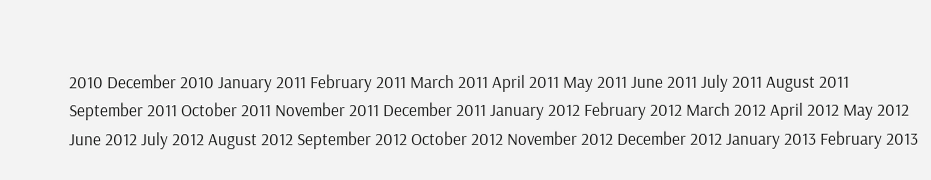2010 December 2010 January 2011 February 2011 March 2011 April 2011 May 2011 June 2011 July 2011 August 2011 September 2011 October 2011 November 2011 December 2011 January 2012 February 2012 March 2012 April 2012 May 2012 June 2012 July 2012 August 2012 September 2012 October 2012 November 2012 December 2012 January 2013 February 2013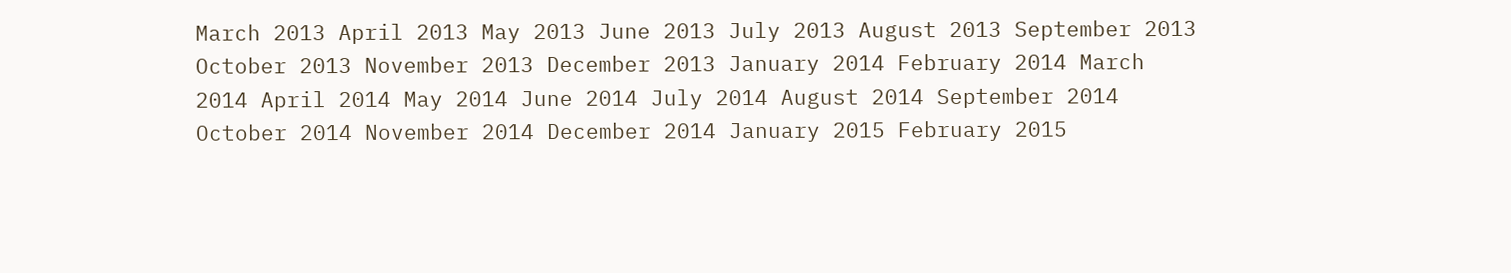March 2013 April 2013 May 2013 June 2013 July 2013 August 2013 September 2013 October 2013 November 2013 December 2013 January 2014 February 2014 March 2014 April 2014 May 2014 June 2014 July 2014 August 2014 September 2014 October 2014 November 2014 December 2014 January 2015 February 2015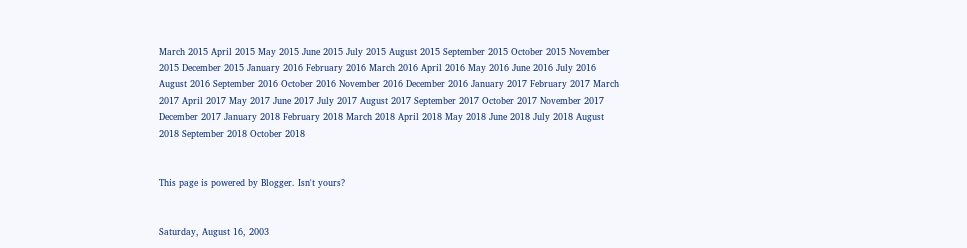March 2015 April 2015 May 2015 June 2015 July 2015 August 2015 September 2015 October 2015 November 2015 December 2015 January 2016 February 2016 March 2016 April 2016 May 2016 June 2016 July 2016 August 2016 September 2016 October 2016 November 2016 December 2016 January 2017 February 2017 March 2017 April 2017 May 2017 June 2017 July 2017 August 2017 September 2017 October 2017 November 2017 December 2017 January 2018 February 2018 March 2018 April 2018 May 2018 June 2018 July 2018 August 2018 September 2018 October 2018


This page is powered by Blogger. Isn't yours?


Saturday, August 16, 2003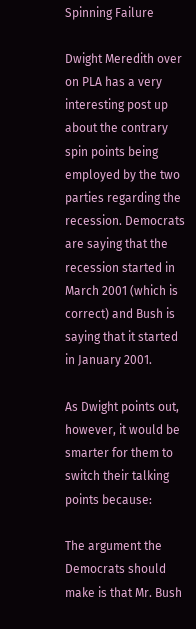Spinning Failure

Dwight Meredith over on PLA has a very interesting post up about the contrary spin points being employed by the two parties regarding the recession. Democrats are saying that the recession started in March 2001 (which is correct) and Bush is saying that it started in January 2001.

As Dwight points out, however, it would be smarter for them to switch their talking points because:

The argument the Democrats should make is that Mr. Bush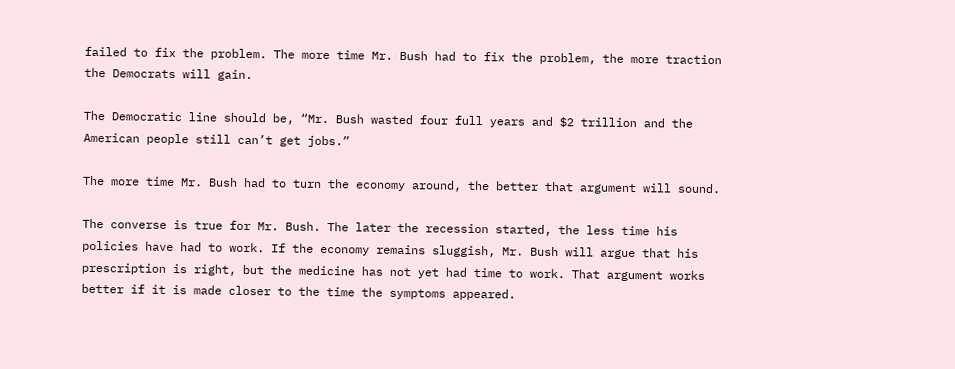failed to fix the problem. The more time Mr. Bush had to fix the problem, the more traction the Democrats will gain.

The Democratic line should be, “Mr. Bush wasted four full years and $2 trillion and the American people still can’t get jobs.”

The more time Mr. Bush had to turn the economy around, the better that argument will sound.

The converse is true for Mr. Bush. The later the recession started, the less time his policies have had to work. If the economy remains sluggish, Mr. Bush will argue that his prescription is right, but the medicine has not yet had time to work. That argument works better if it is made closer to the time the symptoms appeared.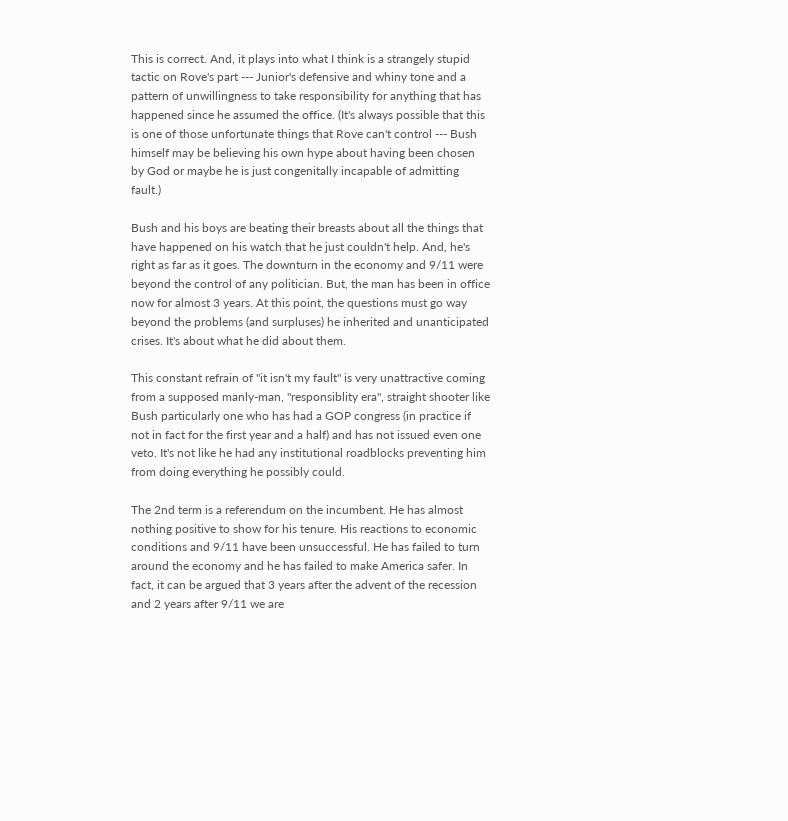This is correct. And, it plays into what I think is a strangely stupid tactic on Rove's part --- Junior's defensive and whiny tone and a pattern of unwillingness to take responsibility for anything that has happened since he assumed the office. (It's always possible that this is one of those unfortunate things that Rove can't control --- Bush himself may be believing his own hype about having been chosen by God or maybe he is just congenitally incapable of admitting fault.)

Bush and his boys are beating their breasts about all the things that have happened on his watch that he just couldn't help. And, he's right as far as it goes. The downturn in the economy and 9/11 were beyond the control of any politician. But, the man has been in office now for almost 3 years. At this point, the questions must go way beyond the problems (and surpluses) he inherited and unanticipated crises. It's about what he did about them.

This constant refrain of "it isn't my fault" is very unattractive coming from a supposed manly-man, "responsiblity era", straight shooter like Bush particularly one who has had a GOP congress (in practice if not in fact for the first year and a half) and has not issued even one veto. It's not like he had any institutional roadblocks preventing him from doing everything he possibly could.

The 2nd term is a referendum on the incumbent. He has almost nothing positive to show for his tenure. His reactions to economic conditions and 9/11 have been unsuccessful. He has failed to turn around the economy and he has failed to make America safer. In fact, it can be argued that 3 years after the advent of the recession and 2 years after 9/11 we are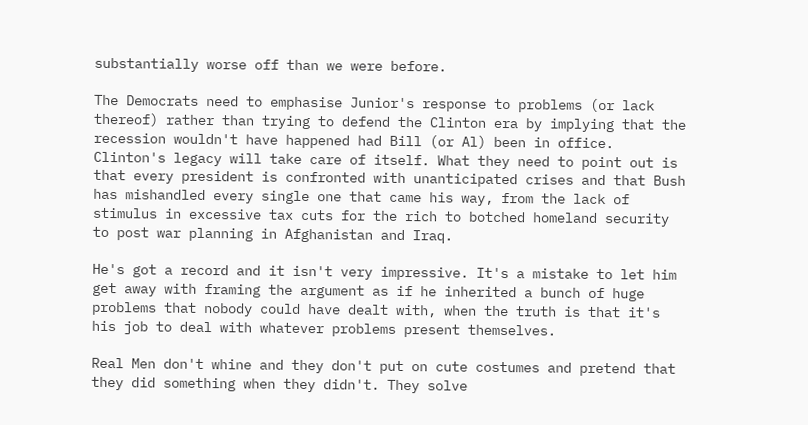substantially worse off than we were before.

The Democrats need to emphasise Junior's response to problems (or lack thereof) rather than trying to defend the Clinton era by implying that the recession wouldn't have happened had Bill (or Al) been in office. Clinton's legacy will take care of itself. What they need to point out is that every president is confronted with unanticipated crises and that Bush has mishandled every single one that came his way, from the lack of stimulus in excessive tax cuts for the rich to botched homeland security to post war planning in Afghanistan and Iraq.

He's got a record and it isn't very impressive. It's a mistake to let him get away with framing the argument as if he inherited a bunch of huge problems that nobody could have dealt with, when the truth is that it's his job to deal with whatever problems present themselves.

Real Men don't whine and they don't put on cute costumes and pretend that they did something when they didn't. They solve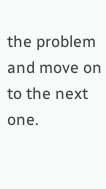the problem and move on to the next one.